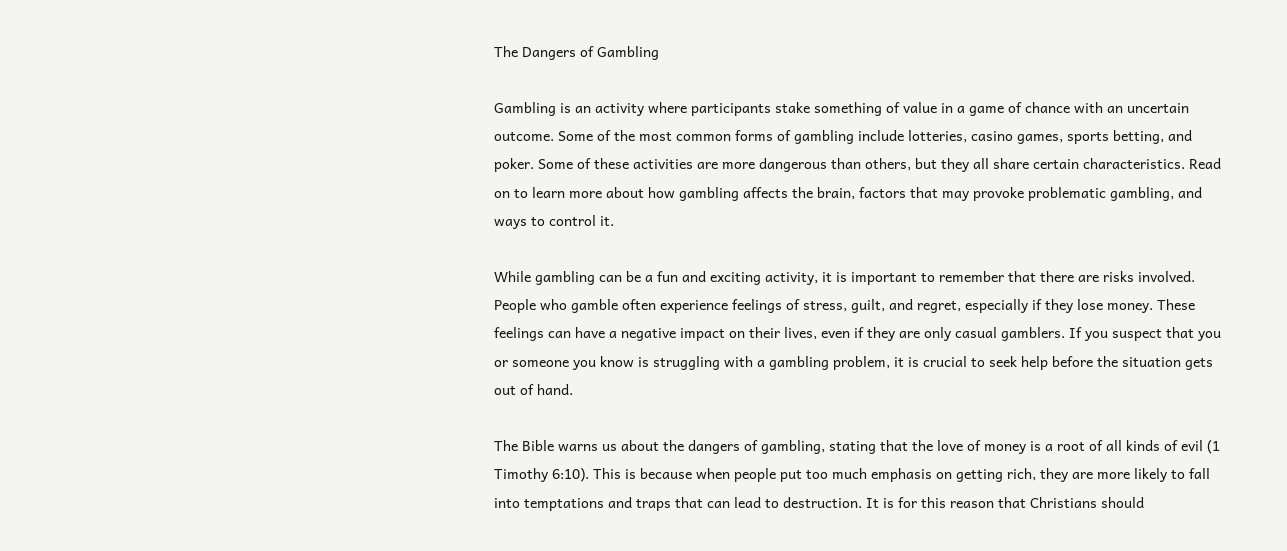The Dangers of Gambling

Gambling is an activity where participants stake something of value in a game of chance with an uncertain outcome. Some of the most common forms of gambling include lotteries, casino games, sports betting, and poker. Some of these activities are more dangerous than others, but they all share certain characteristics. Read on to learn more about how gambling affects the brain, factors that may provoke problematic gambling, and ways to control it.

While gambling can be a fun and exciting activity, it is important to remember that there are risks involved. People who gamble often experience feelings of stress, guilt, and regret, especially if they lose money. These feelings can have a negative impact on their lives, even if they are only casual gamblers. If you suspect that you or someone you know is struggling with a gambling problem, it is crucial to seek help before the situation gets out of hand.

The Bible warns us about the dangers of gambling, stating that the love of money is a root of all kinds of evil (1 Timothy 6:10). This is because when people put too much emphasis on getting rich, they are more likely to fall into temptations and traps that can lead to destruction. It is for this reason that Christians should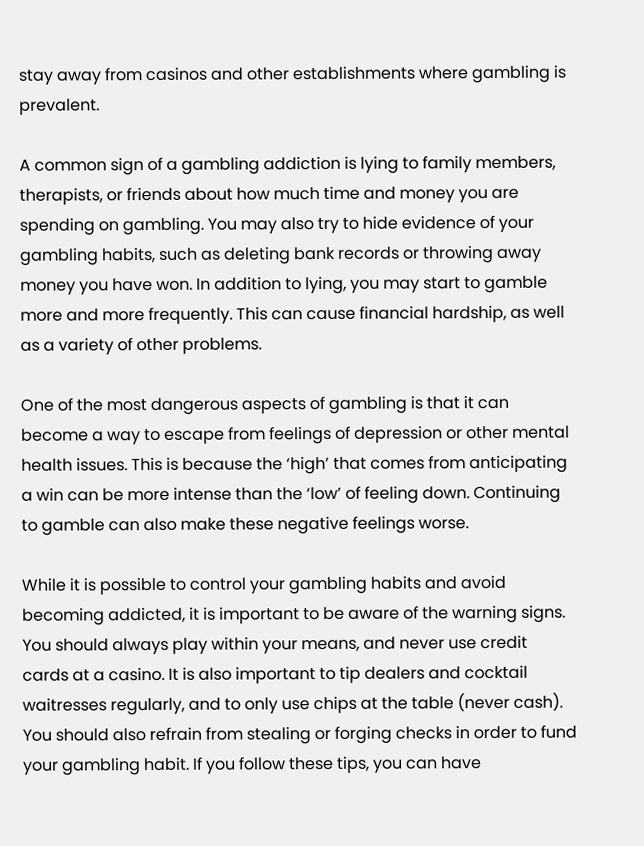stay away from casinos and other establishments where gambling is prevalent.

A common sign of a gambling addiction is lying to family members, therapists, or friends about how much time and money you are spending on gambling. You may also try to hide evidence of your gambling habits, such as deleting bank records or throwing away money you have won. In addition to lying, you may start to gamble more and more frequently. This can cause financial hardship, as well as a variety of other problems.

One of the most dangerous aspects of gambling is that it can become a way to escape from feelings of depression or other mental health issues. This is because the ‘high’ that comes from anticipating a win can be more intense than the ‘low’ of feeling down. Continuing to gamble can also make these negative feelings worse.

While it is possible to control your gambling habits and avoid becoming addicted, it is important to be aware of the warning signs. You should always play within your means, and never use credit cards at a casino. It is also important to tip dealers and cocktail waitresses regularly, and to only use chips at the table (never cash). You should also refrain from stealing or forging checks in order to fund your gambling habit. If you follow these tips, you can have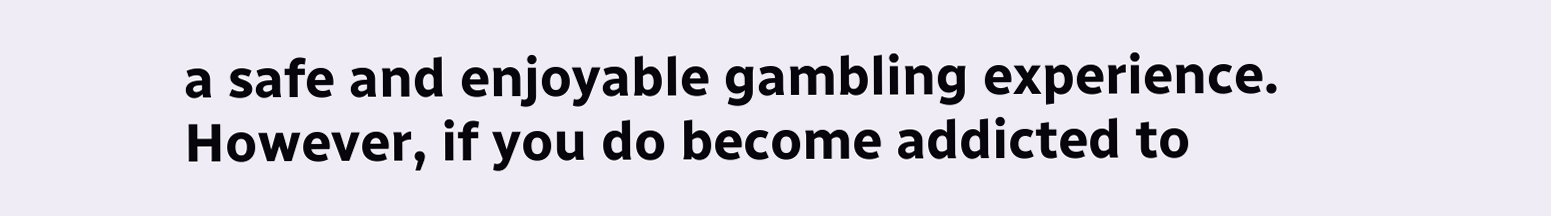a safe and enjoyable gambling experience. However, if you do become addicted to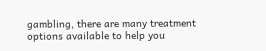gambling, there are many treatment options available to help you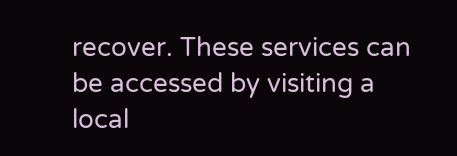recover. These services can be accessed by visiting a local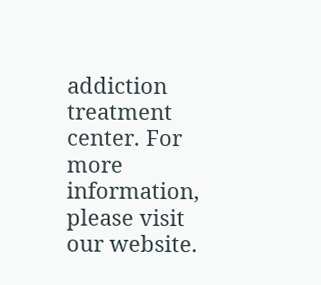addiction treatment center. For more information, please visit our website.